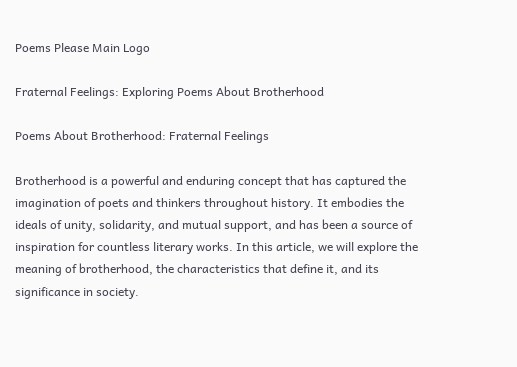Poems Please Main Logo

Fraternal Feelings: Exploring Poems About Brotherhood

Poems About Brotherhood: Fraternal Feelings

Brotherhood is a powerful and enduring concept that has captured the imagination of poets and thinkers throughout history. It embodies the ideals of unity, solidarity, and mutual support, and has been a source of inspiration for countless literary works. In this article, we will explore the meaning of brotherhood, the characteristics that define it, and its significance in society.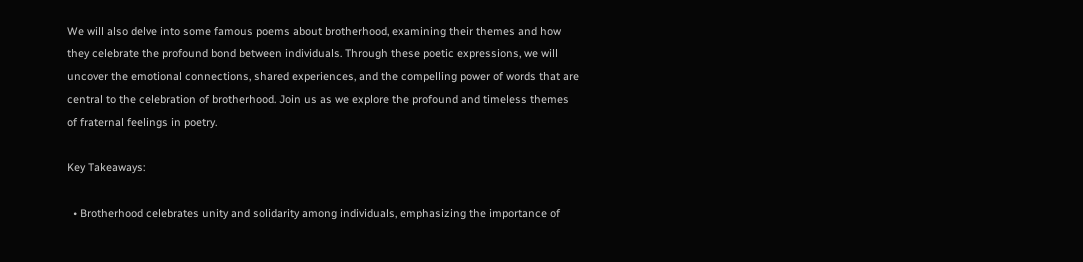We will also delve into some famous poems about brotherhood, examining their themes and how they celebrate the profound bond between individuals. Through these poetic expressions, we will uncover the emotional connections, shared experiences, and the compelling power of words that are central to the celebration of brotherhood. Join us as we explore the profound and timeless themes of fraternal feelings in poetry.

Key Takeaways:

  • Brotherhood celebrates unity and solidarity among individuals, emphasizing the importance of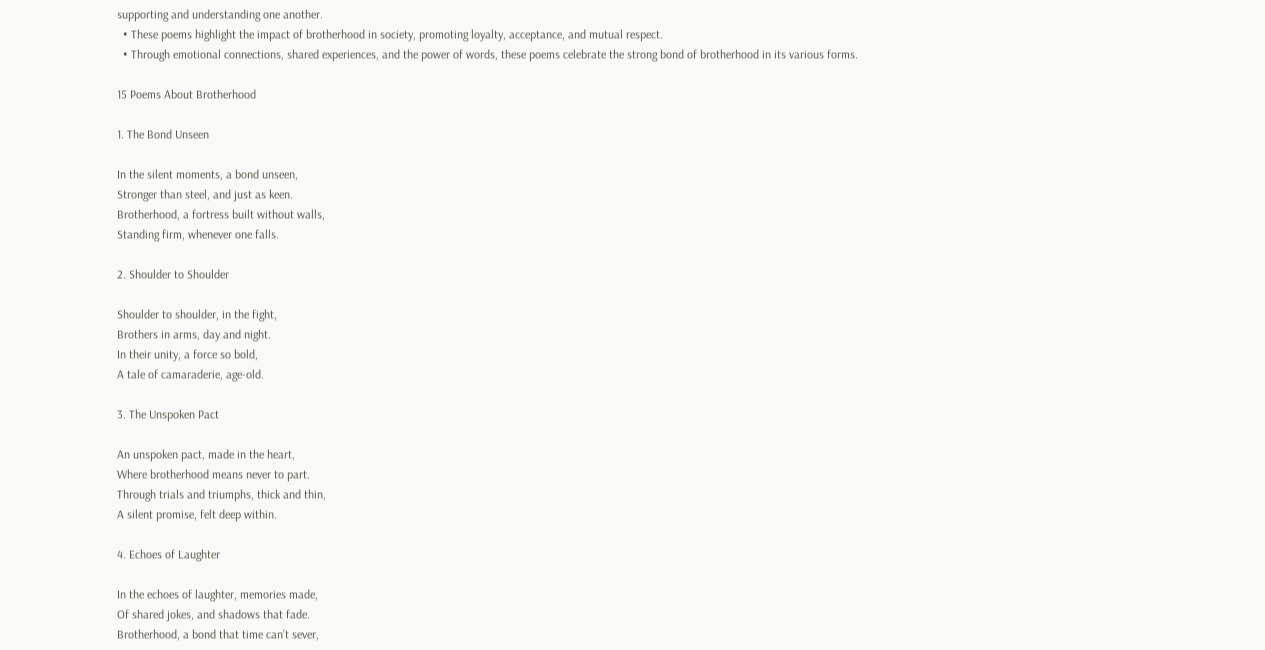supporting and understanding one another.
  • These poems highlight the impact of brotherhood in society, promoting loyalty, acceptance, and mutual respect.
  • Through emotional connections, shared experiences, and the power of words, these poems celebrate the strong bond of brotherhood in its various forms.

15 Poems About Brotherhood

1. The Bond Unseen

In the silent moments, a bond unseen,
Stronger than steel, and just as keen.
Brotherhood, a fortress built without walls,
Standing firm, whenever one falls.

2. Shoulder to Shoulder

Shoulder to shoulder, in the fight,
Brothers in arms, day and night.
In their unity, a force so bold,
A tale of camaraderie, age-old.

3. The Unspoken Pact

An unspoken pact, made in the heart,
Where brotherhood means never to part.
Through trials and triumphs, thick and thin,
A silent promise, felt deep within.

4. Echoes of Laughter

In the echoes of laughter, memories made,
Of shared jokes, and shadows that fade.
Brotherhood, a bond that time can’t sever,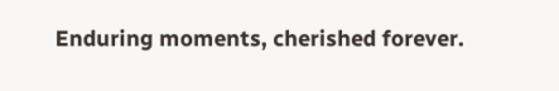Enduring moments, cherished forever.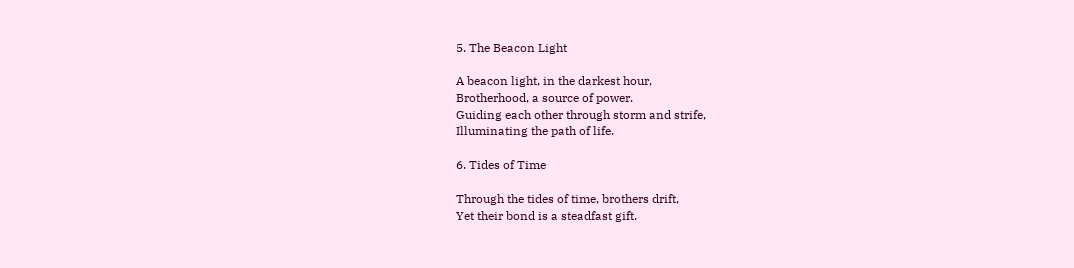5. The Beacon Light

A beacon light, in the darkest hour,
Brotherhood, a source of power.
Guiding each other through storm and strife,
Illuminating the path of life.

6. Tides of Time

Through the tides of time, brothers drift,
Yet their bond is a steadfast gift.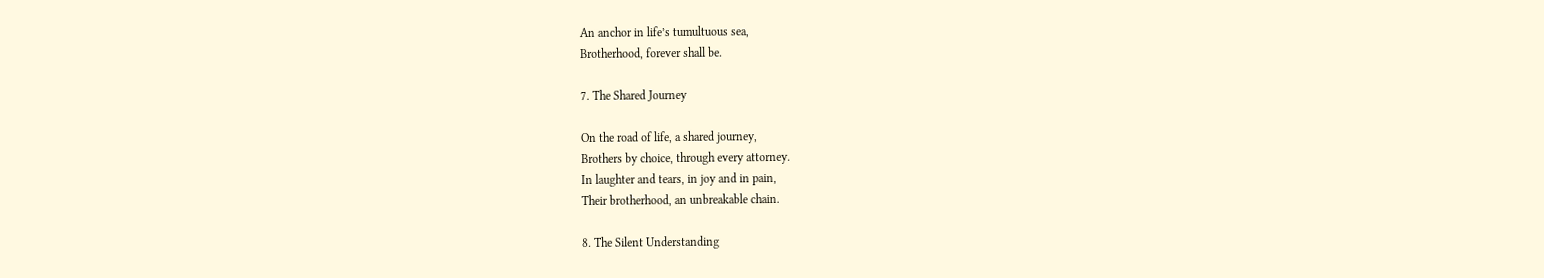An anchor in life’s tumultuous sea,
Brotherhood, forever shall be.

7. The Shared Journey

On the road of life, a shared journey,
Brothers by choice, through every attorney.
In laughter and tears, in joy and in pain,
Their brotherhood, an unbreakable chain.

8. The Silent Understanding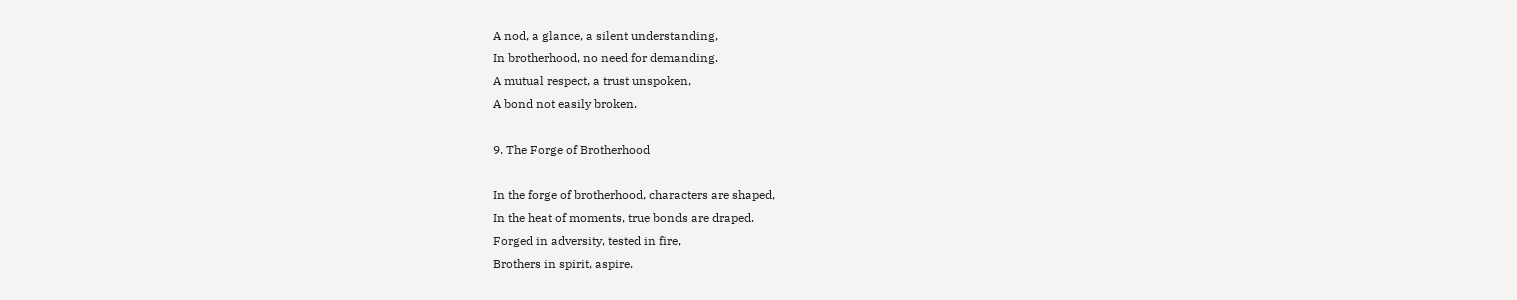A nod, a glance, a silent understanding,
In brotherhood, no need for demanding.
A mutual respect, a trust unspoken,
A bond not easily broken.

9. The Forge of Brotherhood

In the forge of brotherhood, characters are shaped,
In the heat of moments, true bonds are draped.
Forged in adversity, tested in fire,
Brothers in spirit, aspire.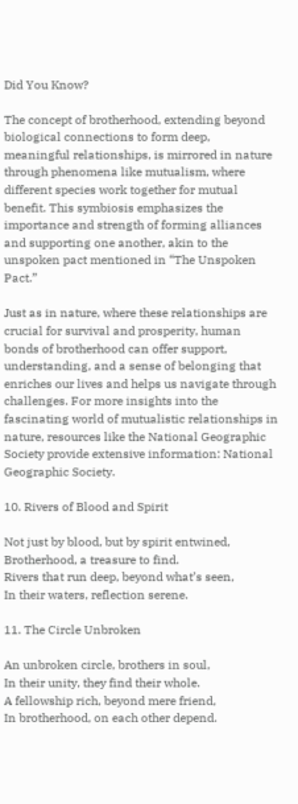Did You Know?

The concept of brotherhood, extending beyond biological connections to form deep, meaningful relationships, is mirrored in nature through phenomena like mutualism, where different species work together for mutual benefit. This symbiosis emphasizes the importance and strength of forming alliances and supporting one another, akin to the unspoken pact mentioned in “The Unspoken Pact.”

Just as in nature, where these relationships are crucial for survival and prosperity, human bonds of brotherhood can offer support, understanding, and a sense of belonging that enriches our lives and helps us navigate through challenges. For more insights into the fascinating world of mutualistic relationships in nature, resources like the National Geographic Society provide extensive information: National Geographic Society.

10. Rivers of Blood and Spirit

Not just by blood, but by spirit entwined,
Brotherhood, a treasure to find.
Rivers that run deep, beyond what’s seen,
In their waters, reflection serene.

11. The Circle Unbroken

An unbroken circle, brothers in soul,
In their unity, they find their whole.
A fellowship rich, beyond mere friend,
In brotherhood, on each other depend.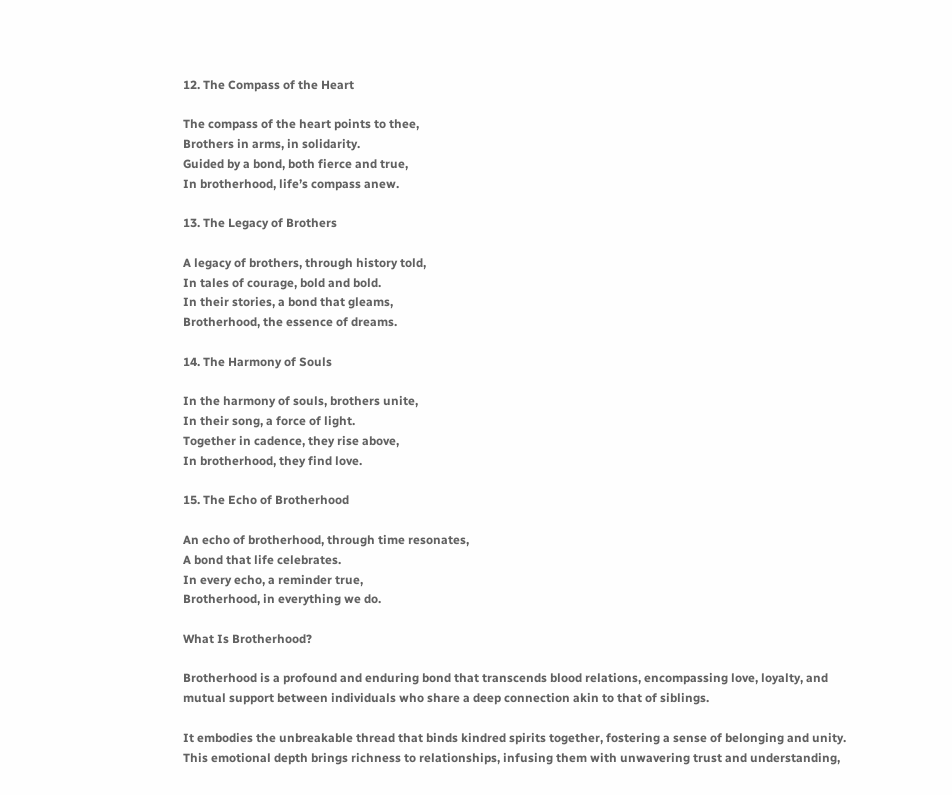12. The Compass of the Heart

The compass of the heart points to thee,
Brothers in arms, in solidarity.
Guided by a bond, both fierce and true,
In brotherhood, life’s compass anew.

13. The Legacy of Brothers

A legacy of brothers, through history told,
In tales of courage, bold and bold.
In their stories, a bond that gleams,
Brotherhood, the essence of dreams.

14. The Harmony of Souls

In the harmony of souls, brothers unite,
In their song, a force of light.
Together in cadence, they rise above,
In brotherhood, they find love.

15. The Echo of Brotherhood

An echo of brotherhood, through time resonates,
A bond that life celebrates.
In every echo, a reminder true,
Brotherhood, in everything we do.

What Is Brotherhood?

Brotherhood is a profound and enduring bond that transcends blood relations, encompassing love, loyalty, and mutual support between individuals who share a deep connection akin to that of siblings.

It embodies the unbreakable thread that binds kindred spirits together, fostering a sense of belonging and unity. This emotional depth brings richness to relationships, infusing them with unwavering trust and understanding,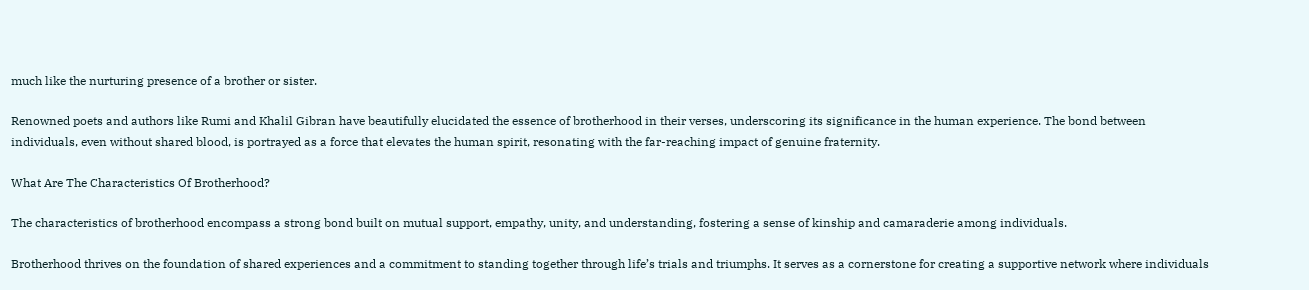much like the nurturing presence of a brother or sister.

Renowned poets and authors like Rumi and Khalil Gibran have beautifully elucidated the essence of brotherhood in their verses, underscoring its significance in the human experience. The bond between individuals, even without shared blood, is portrayed as a force that elevates the human spirit, resonating with the far-reaching impact of genuine fraternity.

What Are The Characteristics Of Brotherhood?

The characteristics of brotherhood encompass a strong bond built on mutual support, empathy, unity, and understanding, fostering a sense of kinship and camaraderie among individuals.

Brotherhood thrives on the foundation of shared experiences and a commitment to standing together through life’s trials and triumphs. It serves as a cornerstone for creating a supportive network where individuals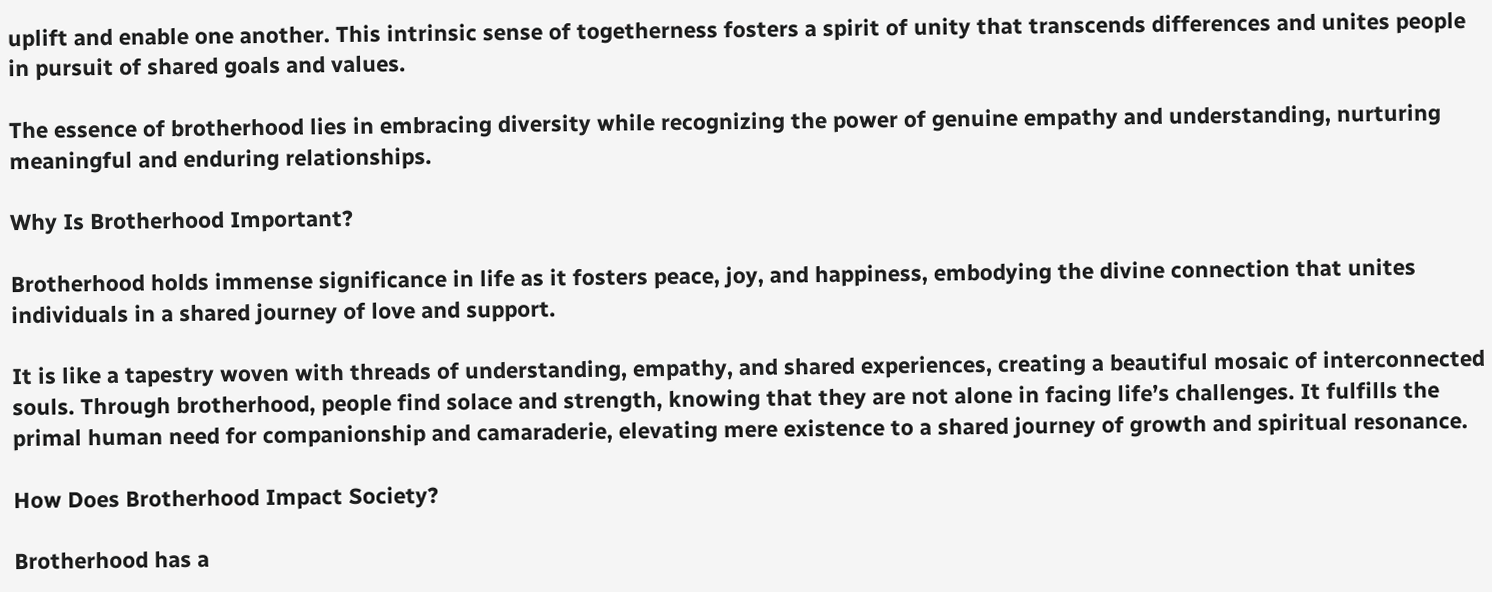uplift and enable one another. This intrinsic sense of togetherness fosters a spirit of unity that transcends differences and unites people in pursuit of shared goals and values.

The essence of brotherhood lies in embracing diversity while recognizing the power of genuine empathy and understanding, nurturing meaningful and enduring relationships.

Why Is Brotherhood Important?

Brotherhood holds immense significance in life as it fosters peace, joy, and happiness, embodying the divine connection that unites individuals in a shared journey of love and support.

It is like a tapestry woven with threads of understanding, empathy, and shared experiences, creating a beautiful mosaic of interconnected souls. Through brotherhood, people find solace and strength, knowing that they are not alone in facing life’s challenges. It fulfills the primal human need for companionship and camaraderie, elevating mere existence to a shared journey of growth and spiritual resonance.

How Does Brotherhood Impact Society?

Brotherhood has a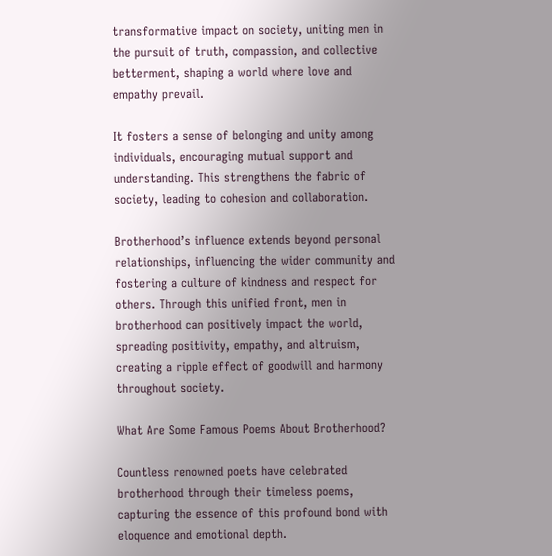transformative impact on society, uniting men in the pursuit of truth, compassion, and collective betterment, shaping a world where love and empathy prevail.

It fosters a sense of belonging and unity among individuals, encouraging mutual support and understanding. This strengthens the fabric of society, leading to cohesion and collaboration.

Brotherhood’s influence extends beyond personal relationships, influencing the wider community and fostering a culture of kindness and respect for others. Through this unified front, men in brotherhood can positively impact the world, spreading positivity, empathy, and altruism, creating a ripple effect of goodwill and harmony throughout society.

What Are Some Famous Poems About Brotherhood?

Countless renowned poets have celebrated brotherhood through their timeless poems, capturing the essence of this profound bond with eloquence and emotional depth.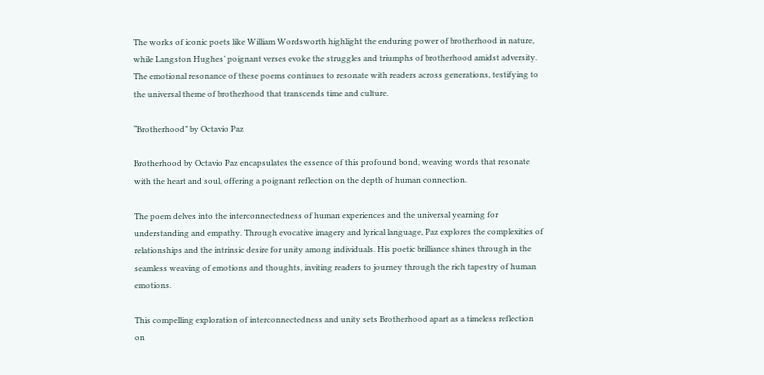The works of iconic poets like William Wordsworth highlight the enduring power of brotherhood in nature, while Langston Hughes’ poignant verses evoke the struggles and triumphs of brotherhood amidst adversity. The emotional resonance of these poems continues to resonate with readers across generations, testifying to the universal theme of brotherhood that transcends time and culture.

“Brotherhood” by Octavio Paz

Brotherhood by Octavio Paz encapsulates the essence of this profound bond, weaving words that resonate with the heart and soul, offering a poignant reflection on the depth of human connection.

The poem delves into the interconnectedness of human experiences and the universal yearning for understanding and empathy. Through evocative imagery and lyrical language, Paz explores the complexities of relationships and the intrinsic desire for unity among individuals. His poetic brilliance shines through in the seamless weaving of emotions and thoughts, inviting readers to journey through the rich tapestry of human emotions.

This compelling exploration of interconnectedness and unity sets Brotherhood apart as a timeless reflection on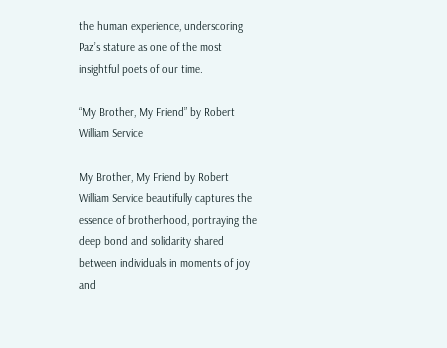the human experience, underscoring Paz’s stature as one of the most insightful poets of our time.

“My Brother, My Friend” by Robert William Service

My Brother, My Friend by Robert William Service beautifully captures the essence of brotherhood, portraying the deep bond and solidarity shared between individuals in moments of joy and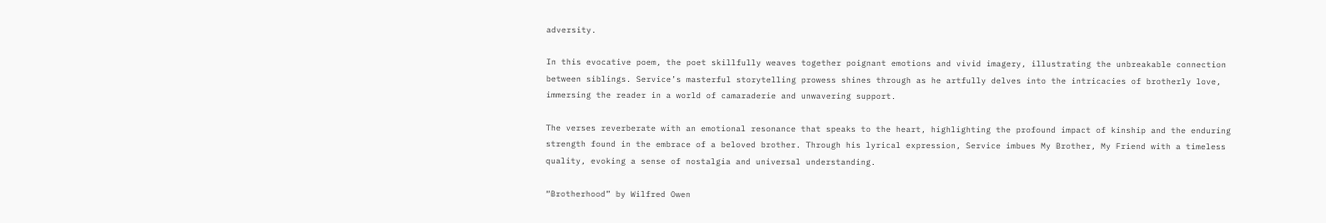adversity.

In this evocative poem, the poet skillfully weaves together poignant emotions and vivid imagery, illustrating the unbreakable connection between siblings. Service’s masterful storytelling prowess shines through as he artfully delves into the intricacies of brotherly love, immersing the reader in a world of camaraderie and unwavering support.

The verses reverberate with an emotional resonance that speaks to the heart, highlighting the profound impact of kinship and the enduring strength found in the embrace of a beloved brother. Through his lyrical expression, Service imbues My Brother, My Friend with a timeless quality, evoking a sense of nostalgia and universal understanding.

“Brotherhood” by Wilfred Owen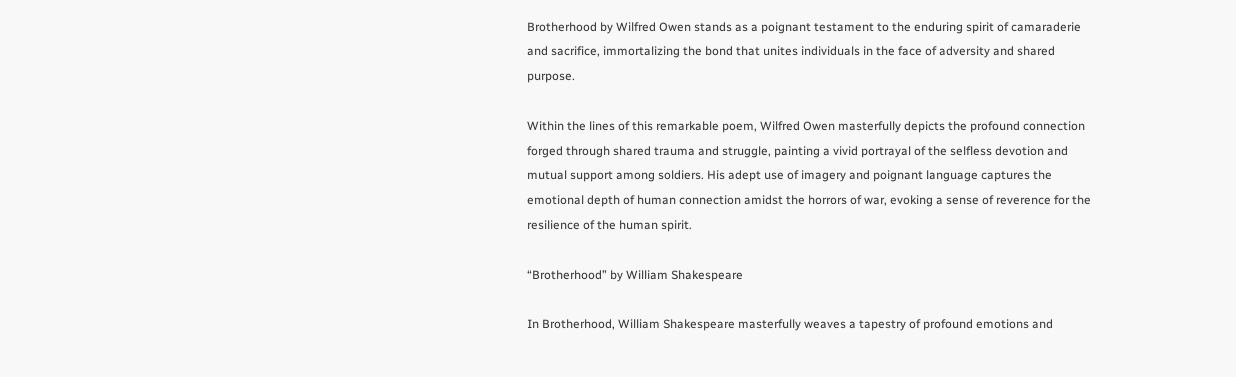Brotherhood by Wilfred Owen stands as a poignant testament to the enduring spirit of camaraderie and sacrifice, immortalizing the bond that unites individuals in the face of adversity and shared purpose.

Within the lines of this remarkable poem, Wilfred Owen masterfully depicts the profound connection forged through shared trauma and struggle, painting a vivid portrayal of the selfless devotion and mutual support among soldiers. His adept use of imagery and poignant language captures the emotional depth of human connection amidst the horrors of war, evoking a sense of reverence for the resilience of the human spirit.

“Brotherhood” by William Shakespeare

In Brotherhood, William Shakespeare masterfully weaves a tapestry of profound emotions and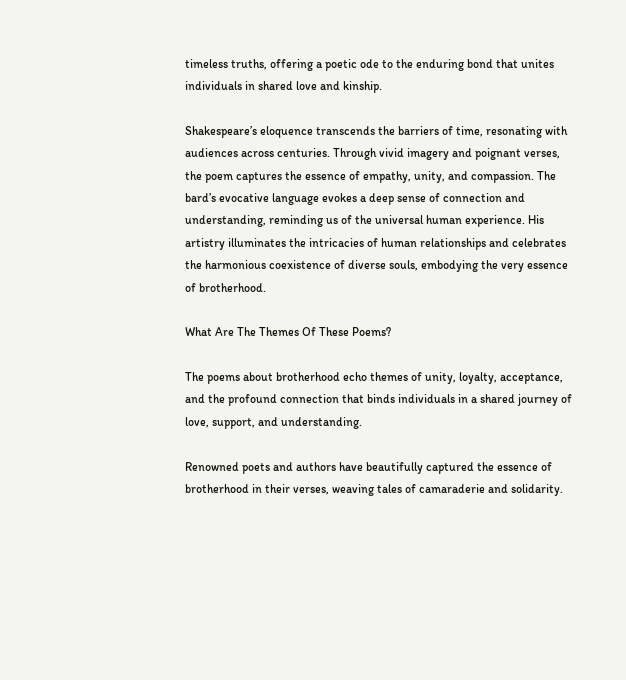timeless truths, offering a poetic ode to the enduring bond that unites individuals in shared love and kinship.

Shakespeare’s eloquence transcends the barriers of time, resonating with audiences across centuries. Through vivid imagery and poignant verses, the poem captures the essence of empathy, unity, and compassion. The bard’s evocative language evokes a deep sense of connection and understanding, reminding us of the universal human experience. His artistry illuminates the intricacies of human relationships and celebrates the harmonious coexistence of diverse souls, embodying the very essence of brotherhood.

What Are The Themes Of These Poems?

The poems about brotherhood echo themes of unity, loyalty, acceptance, and the profound connection that binds individuals in a shared journey of love, support, and understanding.

Renowned poets and authors have beautifully captured the essence of brotherhood in their verses, weaving tales of camaraderie and solidarity.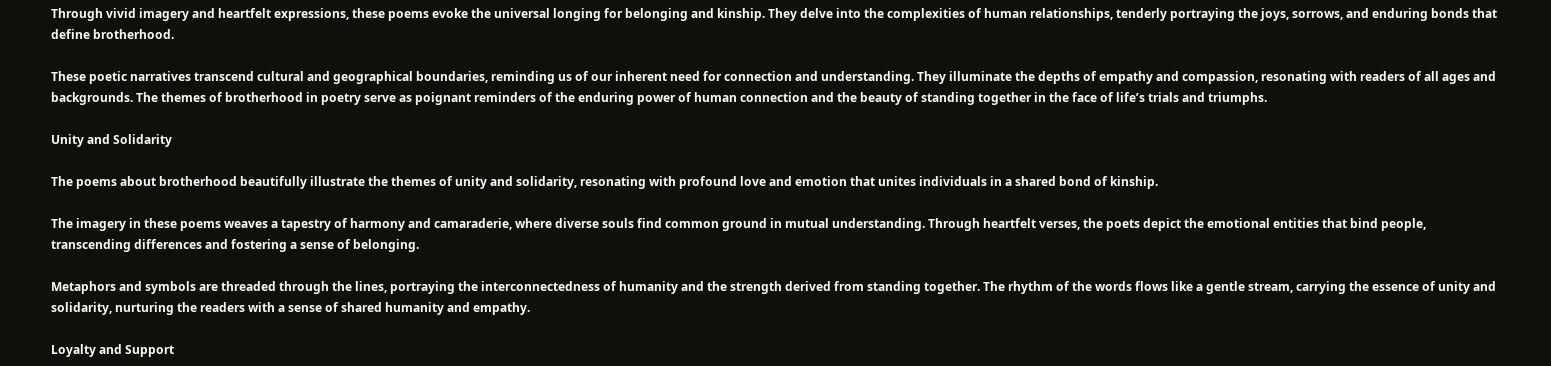Through vivid imagery and heartfelt expressions, these poems evoke the universal longing for belonging and kinship. They delve into the complexities of human relationships, tenderly portraying the joys, sorrows, and enduring bonds that define brotherhood.

These poetic narratives transcend cultural and geographical boundaries, reminding us of our inherent need for connection and understanding. They illuminate the depths of empathy and compassion, resonating with readers of all ages and backgrounds. The themes of brotherhood in poetry serve as poignant reminders of the enduring power of human connection and the beauty of standing together in the face of life’s trials and triumphs.

Unity and Solidarity

The poems about brotherhood beautifully illustrate the themes of unity and solidarity, resonating with profound love and emotion that unites individuals in a shared bond of kinship.

The imagery in these poems weaves a tapestry of harmony and camaraderie, where diverse souls find common ground in mutual understanding. Through heartfelt verses, the poets depict the emotional entities that bind people, transcending differences and fostering a sense of belonging.

Metaphors and symbols are threaded through the lines, portraying the interconnectedness of humanity and the strength derived from standing together. The rhythm of the words flows like a gentle stream, carrying the essence of unity and solidarity, nurturing the readers with a sense of shared humanity and empathy.

Loyalty and Support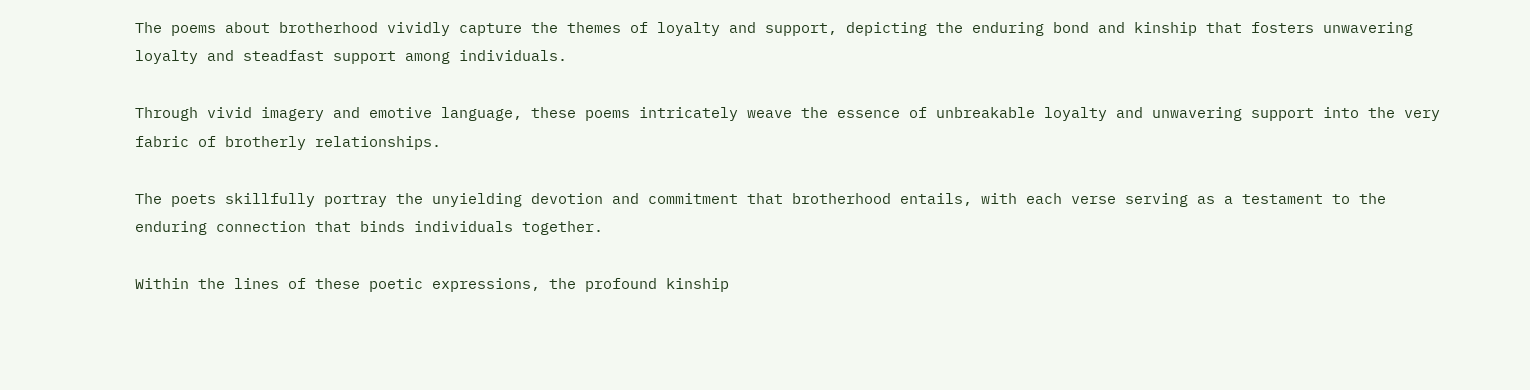The poems about brotherhood vividly capture the themes of loyalty and support, depicting the enduring bond and kinship that fosters unwavering loyalty and steadfast support among individuals.

Through vivid imagery and emotive language, these poems intricately weave the essence of unbreakable loyalty and unwavering support into the very fabric of brotherly relationships.

The poets skillfully portray the unyielding devotion and commitment that brotherhood entails, with each verse serving as a testament to the enduring connection that binds individuals together.

Within the lines of these poetic expressions, the profound kinship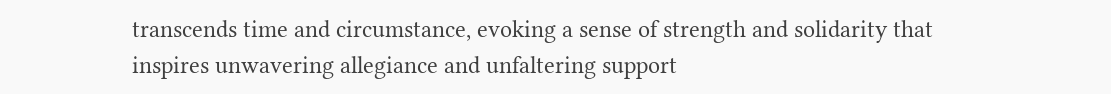transcends time and circumstance, evoking a sense of strength and solidarity that inspires unwavering allegiance and unfaltering support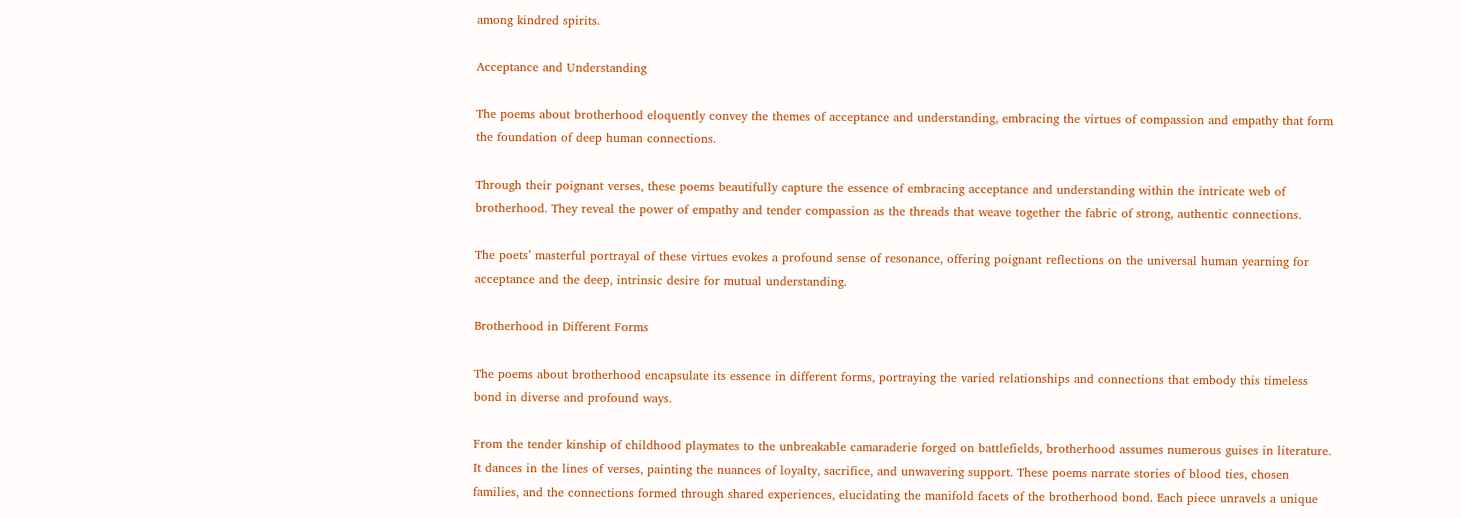among kindred spirits.

Acceptance and Understanding

The poems about brotherhood eloquently convey the themes of acceptance and understanding, embracing the virtues of compassion and empathy that form the foundation of deep human connections.

Through their poignant verses, these poems beautifully capture the essence of embracing acceptance and understanding within the intricate web of brotherhood. They reveal the power of empathy and tender compassion as the threads that weave together the fabric of strong, authentic connections.

The poets’ masterful portrayal of these virtues evokes a profound sense of resonance, offering poignant reflections on the universal human yearning for acceptance and the deep, intrinsic desire for mutual understanding.

Brotherhood in Different Forms

The poems about brotherhood encapsulate its essence in different forms, portraying the varied relationships and connections that embody this timeless bond in diverse and profound ways.

From the tender kinship of childhood playmates to the unbreakable camaraderie forged on battlefields, brotherhood assumes numerous guises in literature. It dances in the lines of verses, painting the nuances of loyalty, sacrifice, and unwavering support. These poems narrate stories of blood ties, chosen families, and the connections formed through shared experiences, elucidating the manifold facets of the brotherhood bond. Each piece unravels a unique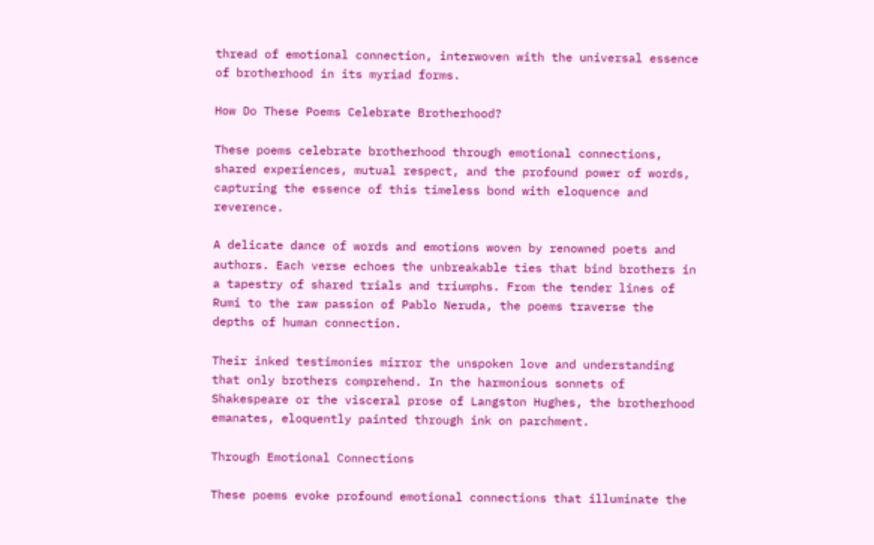thread of emotional connection, interwoven with the universal essence of brotherhood in its myriad forms.

How Do These Poems Celebrate Brotherhood?

These poems celebrate brotherhood through emotional connections, shared experiences, mutual respect, and the profound power of words, capturing the essence of this timeless bond with eloquence and reverence.

A delicate dance of words and emotions woven by renowned poets and authors. Each verse echoes the unbreakable ties that bind brothers in a tapestry of shared trials and triumphs. From the tender lines of Rumi to the raw passion of Pablo Neruda, the poems traverse the depths of human connection.

Their inked testimonies mirror the unspoken love and understanding that only brothers comprehend. In the harmonious sonnets of Shakespeare or the visceral prose of Langston Hughes, the brotherhood emanates, eloquently painted through ink on parchment.

Through Emotional Connections

These poems evoke profound emotional connections that illuminate the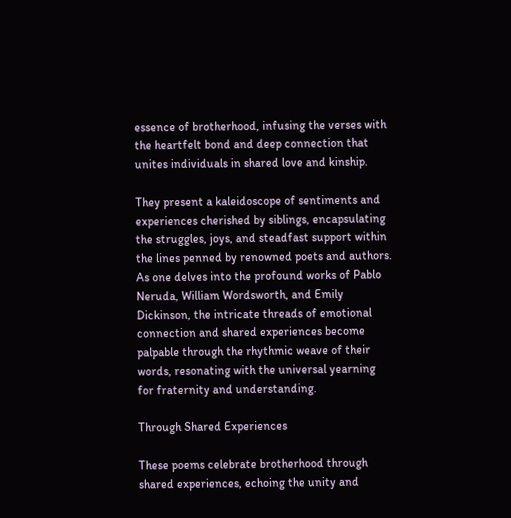essence of brotherhood, infusing the verses with the heartfelt bond and deep connection that unites individuals in shared love and kinship.

They present a kaleidoscope of sentiments and experiences cherished by siblings, encapsulating the struggles, joys, and steadfast support within the lines penned by renowned poets and authors. As one delves into the profound works of Pablo Neruda, William Wordsworth, and Emily Dickinson, the intricate threads of emotional connection and shared experiences become palpable through the rhythmic weave of their words, resonating with the universal yearning for fraternity and understanding.

Through Shared Experiences

These poems celebrate brotherhood through shared experiences, echoing the unity and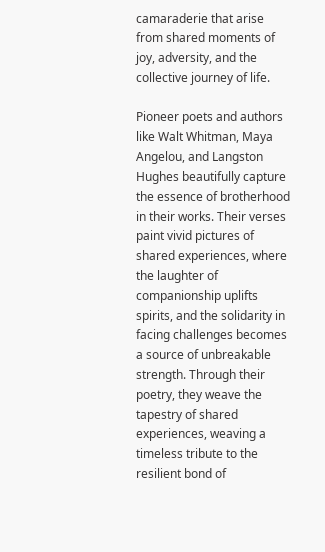camaraderie that arise from shared moments of joy, adversity, and the collective journey of life.

Pioneer poets and authors like Walt Whitman, Maya Angelou, and Langston Hughes beautifully capture the essence of brotherhood in their works. Their verses paint vivid pictures of shared experiences, where the laughter of companionship uplifts spirits, and the solidarity in facing challenges becomes a source of unbreakable strength. Through their poetry, they weave the tapestry of shared experiences, weaving a timeless tribute to the resilient bond of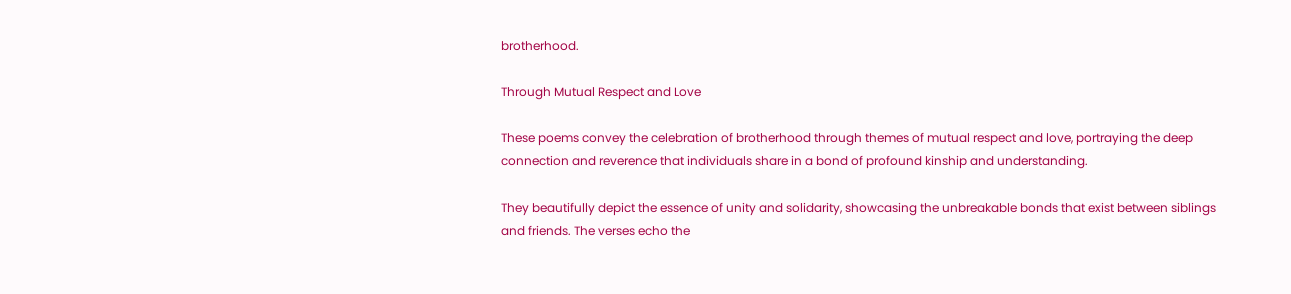brotherhood.

Through Mutual Respect and Love

These poems convey the celebration of brotherhood through themes of mutual respect and love, portraying the deep connection and reverence that individuals share in a bond of profound kinship and understanding.

They beautifully depict the essence of unity and solidarity, showcasing the unbreakable bonds that exist between siblings and friends. The verses echo the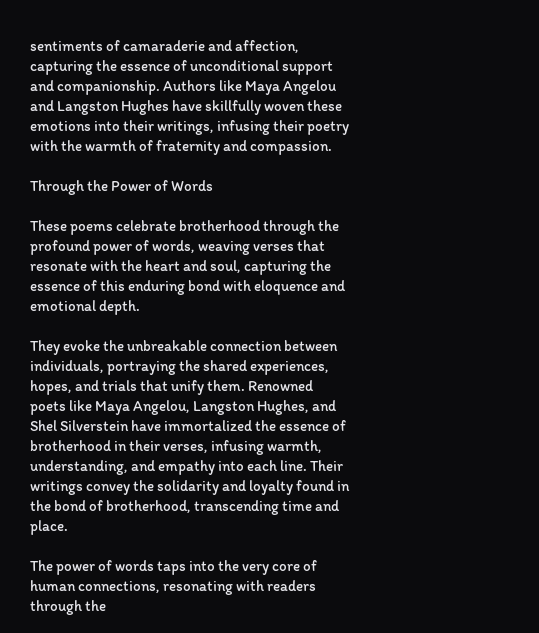sentiments of camaraderie and affection, capturing the essence of unconditional support and companionship. Authors like Maya Angelou and Langston Hughes have skillfully woven these emotions into their writings, infusing their poetry with the warmth of fraternity and compassion.

Through the Power of Words

These poems celebrate brotherhood through the profound power of words, weaving verses that resonate with the heart and soul, capturing the essence of this enduring bond with eloquence and emotional depth.

They evoke the unbreakable connection between individuals, portraying the shared experiences, hopes, and trials that unify them. Renowned poets like Maya Angelou, Langston Hughes, and Shel Silverstein have immortalized the essence of brotherhood in their verses, infusing warmth, understanding, and empathy into each line. Their writings convey the solidarity and loyalty found in the bond of brotherhood, transcending time and place.

The power of words taps into the very core of human connections, resonating with readers through the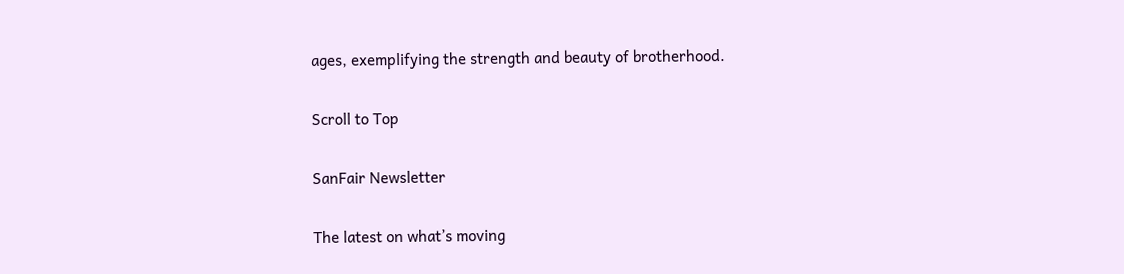ages, exemplifying the strength and beauty of brotherhood.

Scroll to Top

SanFair Newsletter

The latest on what’s moving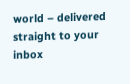world – delivered straight to your inbox